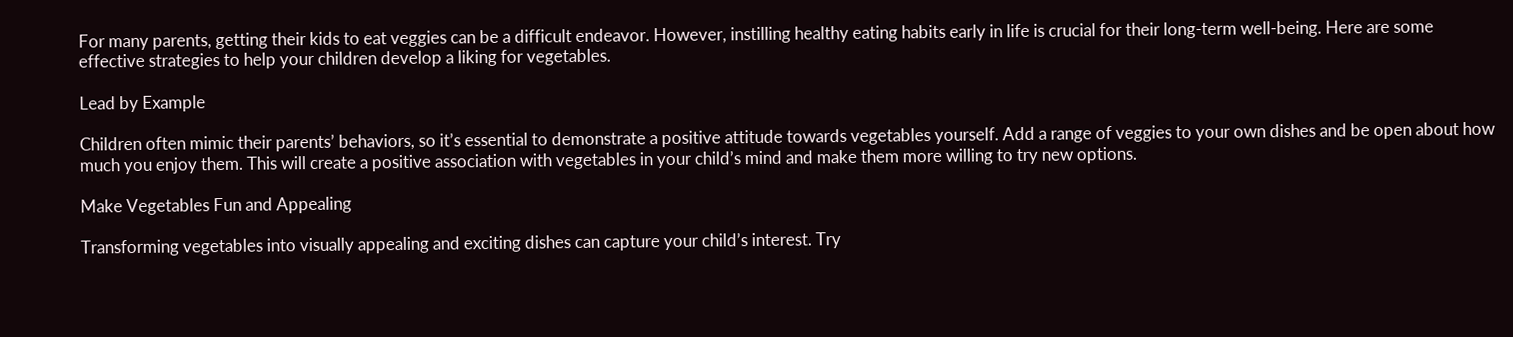For many parents, getting their kids to eat veggies can be a difficult endeavor. However, instilling healthy eating habits early in life is crucial for their long-term well-being. Here are some effective strategies to help your children develop a liking for vegetables.

Lead by Example

Children often mimic their parents’ behaviors, so it’s essential to demonstrate a positive attitude towards vegetables yourself. Add a range of veggies to your own dishes and be open about how much you enjoy them. This will create a positive association with vegetables in your child’s mind and make them more willing to try new options.

Make Vegetables Fun and Appealing

Transforming vegetables into visually appealing and exciting dishes can capture your child’s interest. Try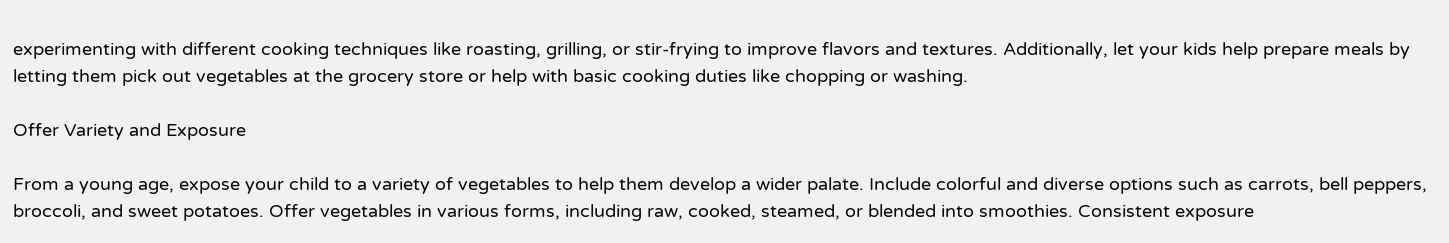experimenting with different cooking techniques like roasting, grilling, or stir-frying to improve flavors and textures. Additionally, let your kids help prepare meals by letting them pick out vegetables at the grocery store or help with basic cooking duties like chopping or washing.

Offer Variety and Exposure

From a young age, expose your child to a variety of vegetables to help them develop a wider palate. Include colorful and diverse options such as carrots, bell peppers, broccoli, and sweet potatoes. Offer vegetables in various forms, including raw, cooked, steamed, or blended into smoothies. Consistent exposure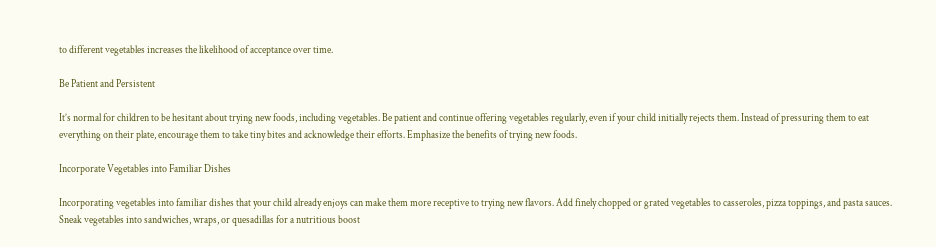to different vegetables increases the likelihood of acceptance over time.

Be Patient and Persistent

It’s normal for children to be hesitant about trying new foods, including vegetables. Be patient and continue offering vegetables regularly, even if your child initially rejects them. Instead of pressuring them to eat everything on their plate, encourage them to take tiny bites and acknowledge their efforts. Emphasize the benefits of trying new foods.

Incorporate Vegetables into Familiar Dishes

Incorporating vegetables into familiar dishes that your child already enjoys can make them more receptive to trying new flavors. Add finely chopped or grated vegetables to casseroles, pizza toppings, and pasta sauces. Sneak vegetables into sandwiches, wraps, or quesadillas for a nutritious boost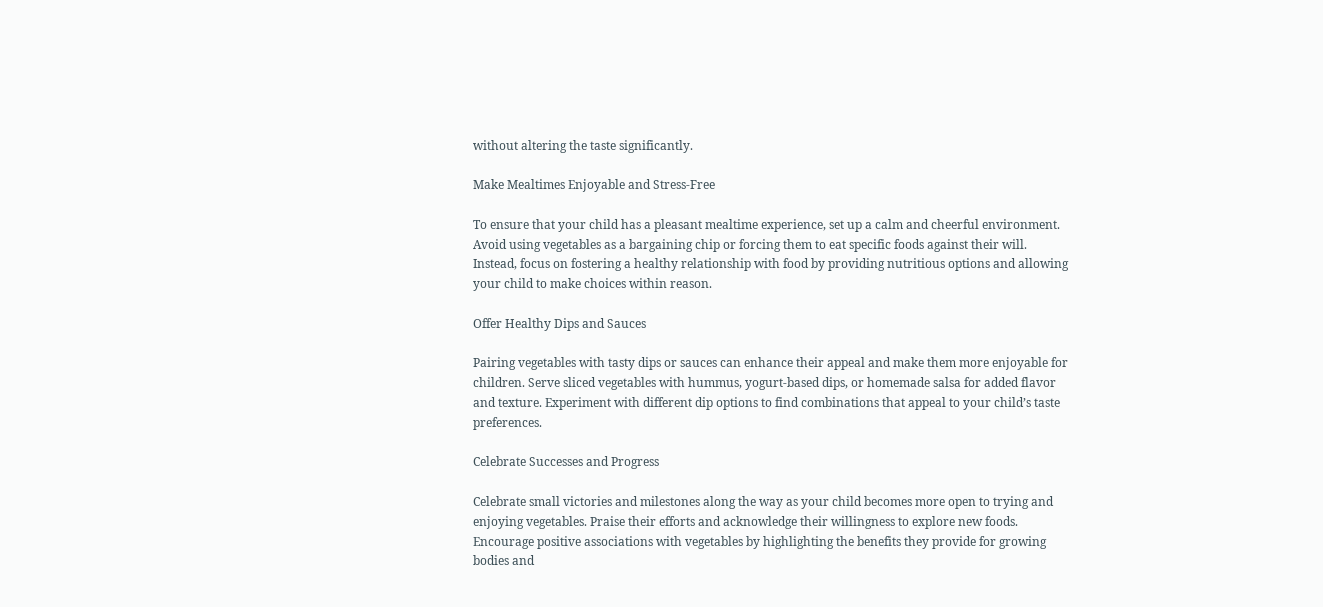without altering the taste significantly.

Make Mealtimes Enjoyable and Stress-Free

To ensure that your child has a pleasant mealtime experience, set up a calm and cheerful environment. Avoid using vegetables as a bargaining chip or forcing them to eat specific foods against their will. Instead, focus on fostering a healthy relationship with food by providing nutritious options and allowing your child to make choices within reason.

Offer Healthy Dips and Sauces

Pairing vegetables with tasty dips or sauces can enhance their appeal and make them more enjoyable for children. Serve sliced vegetables with hummus, yogurt-based dips, or homemade salsa for added flavor and texture. Experiment with different dip options to find combinations that appeal to your child’s taste preferences.

Celebrate Successes and Progress

Celebrate small victories and milestones along the way as your child becomes more open to trying and enjoying vegetables. Praise their efforts and acknowledge their willingness to explore new foods. Encourage positive associations with vegetables by highlighting the benefits they provide for growing bodies and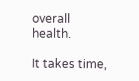overall health.

It takes time,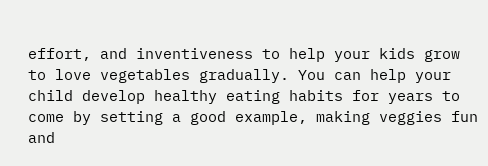effort, and inventiveness to help your kids grow to love vegetables gradually. You can help your child develop healthy eating habits for years to come by setting a good example, making veggies fun and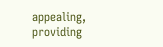appealing, providing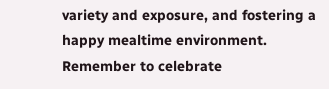variety and exposure, and fostering a happy mealtime environment. Remember to celebrate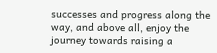successes and progress along the way, and above all, enjoy the journey towards raising a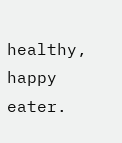healthy, happy eater.